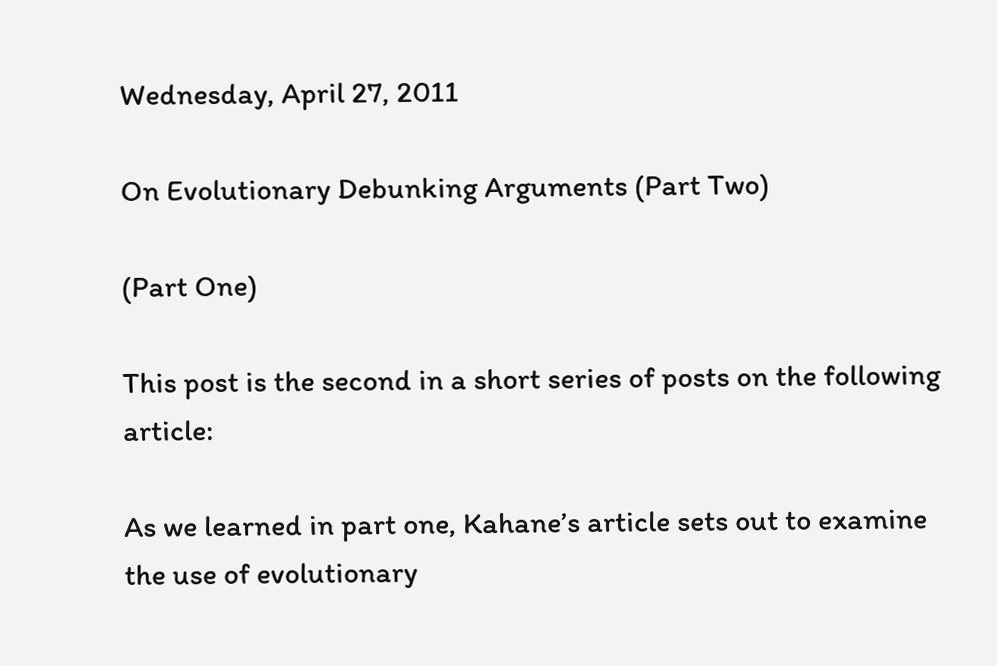Wednesday, April 27, 2011

On Evolutionary Debunking Arguments (Part Two)

(Part One)

This post is the second in a short series of posts on the following article:

As we learned in part one, Kahane’s article sets out to examine the use of evolutionary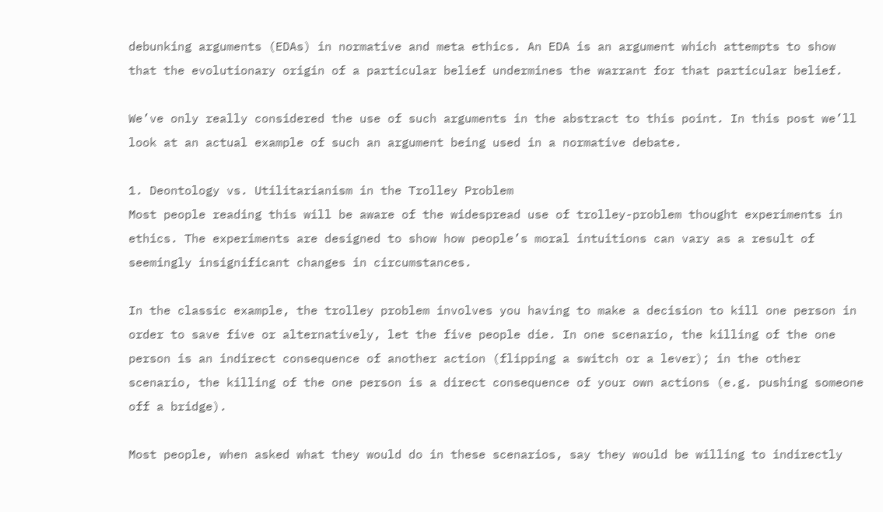debunking arguments (EDAs) in normative and meta ethics. An EDA is an argument which attempts to show that the evolutionary origin of a particular belief undermines the warrant for that particular belief.

We’ve only really considered the use of such arguments in the abstract to this point. In this post we’ll look at an actual example of such an argument being used in a normative debate.

1. Deontology vs. Utilitarianism in the Trolley Problem
Most people reading this will be aware of the widespread use of trolley-problem thought experiments in ethics. The experiments are designed to show how people’s moral intuitions can vary as a result of seemingly insignificant changes in circumstances.

In the classic example, the trolley problem involves you having to make a decision to kill one person in order to save five or alternatively, let the five people die. In one scenario, the killing of the one person is an indirect consequence of another action (flipping a switch or a lever); in the other scenario, the killing of the one person is a direct consequence of your own actions (e.g. pushing someone off a bridge).

Most people, when asked what they would do in these scenarios, say they would be willing to indirectly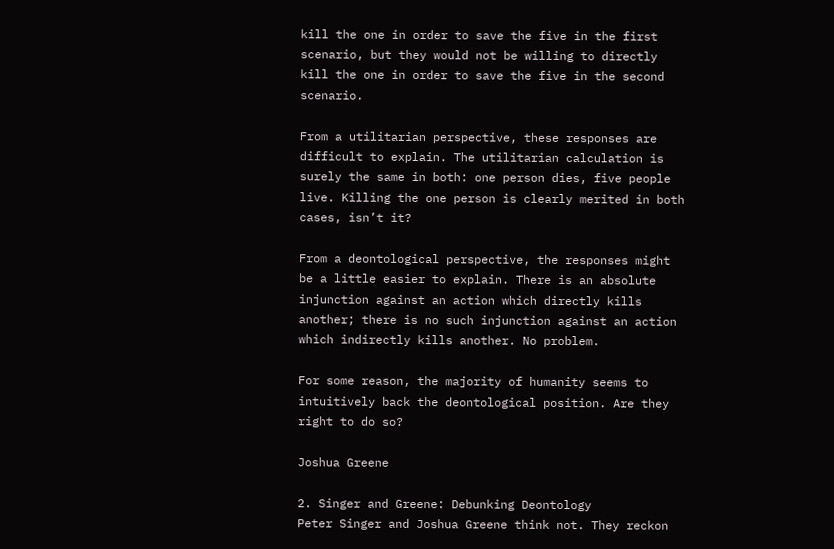kill the one in order to save the five in the first scenario, but they would not be willing to directly kill the one in order to save the five in the second scenario.

From a utilitarian perspective, these responses are difficult to explain. The utilitarian calculation is surely the same in both: one person dies, five people live. Killing the one person is clearly merited in both cases, isn’t it?

From a deontological perspective, the responses might be a little easier to explain. There is an absolute injunction against an action which directly kills another; there is no such injunction against an action which indirectly kills another. No problem.

For some reason, the majority of humanity seems to intuitively back the deontological position. Are they right to do so?

Joshua Greene

2. Singer and Greene: Debunking Deontology
Peter Singer and Joshua Greene think not. They reckon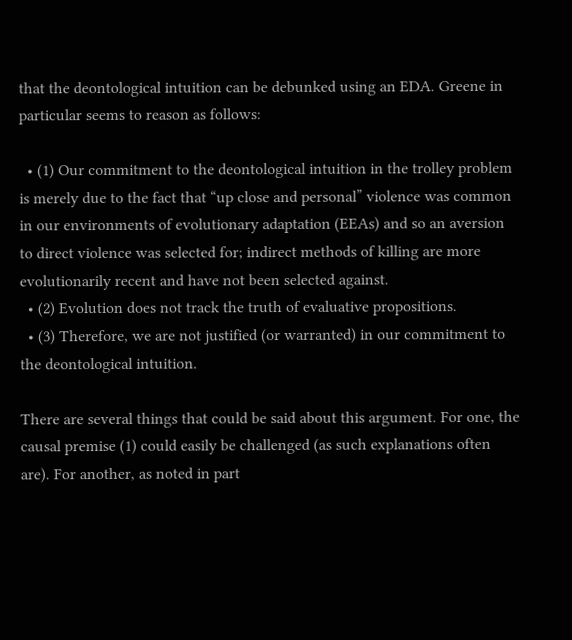that the deontological intuition can be debunked using an EDA. Greene in particular seems to reason as follows:

  • (1) Our commitment to the deontological intuition in the trolley problem is merely due to the fact that “up close and personal” violence was common in our environments of evolutionary adaptation (EEAs) and so an aversion to direct violence was selected for; indirect methods of killing are more evolutionarily recent and have not been selected against.
  • (2) Evolution does not track the truth of evaluative propositions.
  • (3) Therefore, we are not justified (or warranted) in our commitment to the deontological intuition.

There are several things that could be said about this argument. For one, the causal premise (1) could easily be challenged (as such explanations often are). For another, as noted in part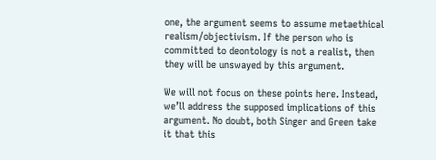one, the argument seems to assume metaethical realism/objectivism. If the person who is committed to deontology is not a realist, then they will be unswayed by this argument.

We will not focus on these points here. Instead, we’ll address the supposed implications of this argument. No doubt, both Singer and Green take it that this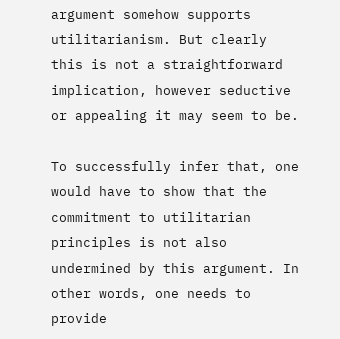argument somehow supports utilitarianism. But clearly this is not a straightforward implication, however seductive or appealing it may seem to be.

To successfully infer that, one would have to show that the commitment to utilitarian principles is not also undermined by this argument. In other words, one needs to provide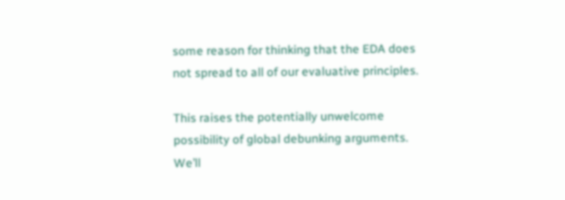some reason for thinking that the EDA does not spread to all of our evaluative principles.

This raises the potentially unwelcome possibility of global debunking arguments. We’ll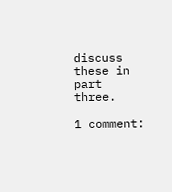discuss these in part three.

1 comment: